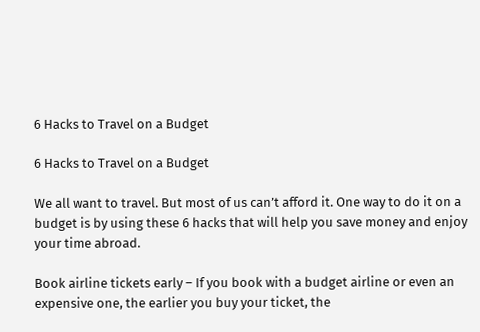6 Hacks to Travel on a Budget

6 Hacks to Travel on a Budget

We all want to travel. But most of us can’t afford it. One way to do it on a budget is by using these 6 hacks that will help you save money and enjoy your time abroad.

Book airline tickets early – If you book with a budget airline or even an expensive one, the earlier you buy your ticket, the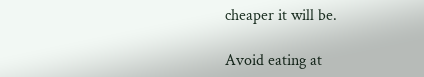cheaper it will be.

Avoid eating at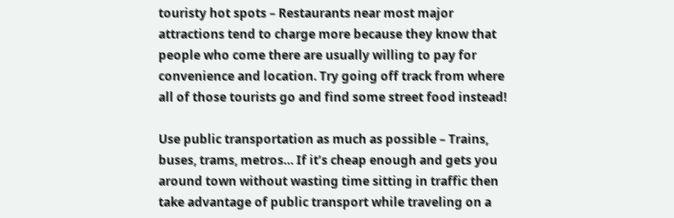touristy hot spots – Restaurants near most major attractions tend to charge more because they know that people who come there are usually willing to pay for convenience and location. Try going off track from where all of those tourists go and find some street food instead!

Use public transportation as much as possible – Trains, buses, trams, metros… If it’s cheap enough and gets you around town without wasting time sitting in traffic then take advantage of public transport while traveling on a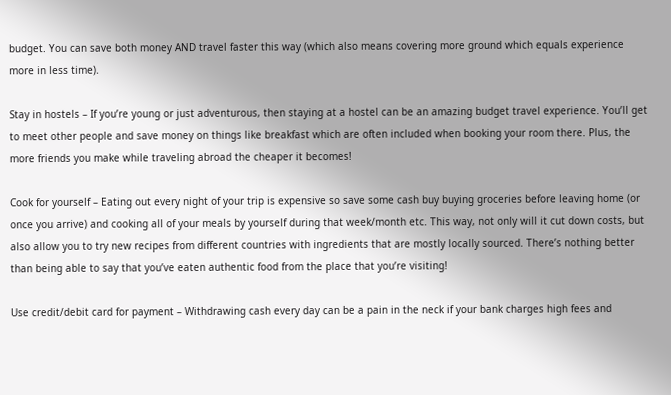budget. You can save both money AND travel faster this way (which also means covering more ground which equals experience more in less time).

Stay in hostels – If you’re young or just adventurous, then staying at a hostel can be an amazing budget travel experience. You’ll get to meet other people and save money on things like breakfast which are often included when booking your room there. Plus, the more friends you make while traveling abroad the cheaper it becomes!

Cook for yourself – Eating out every night of your trip is expensive so save some cash buy buying groceries before leaving home (or once you arrive) and cooking all of your meals by yourself during that week/month etc. This way, not only will it cut down costs, but also allow you to try new recipes from different countries with ingredients that are mostly locally sourced. There’s nothing better than being able to say that you’ve eaten authentic food from the place that you’re visiting!

Use credit/debit card for payment – Withdrawing cash every day can be a pain in the neck if your bank charges high fees and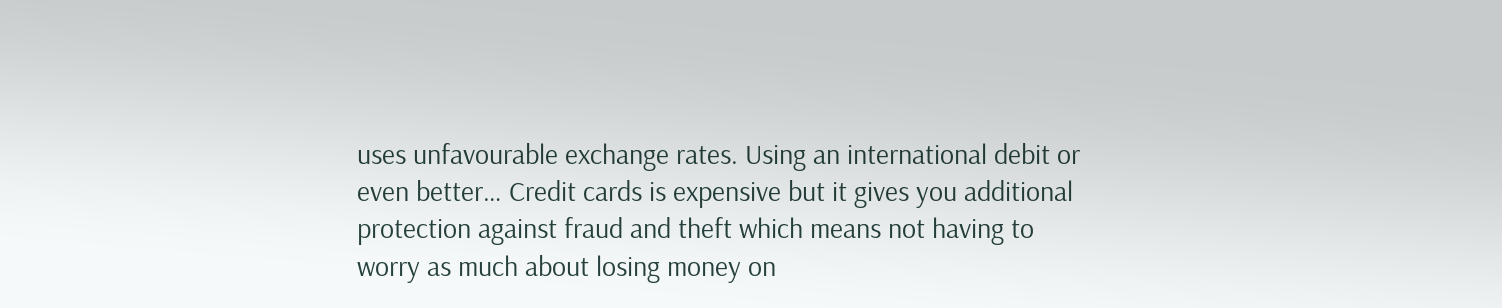uses unfavourable exchange rates. Using an international debit or even better… Credit cards is expensive but it gives you additional protection against fraud and theft which means not having to worry as much about losing money on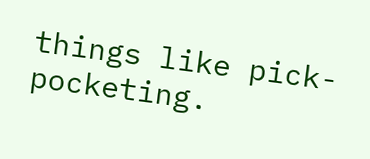things like pick-pocketing.